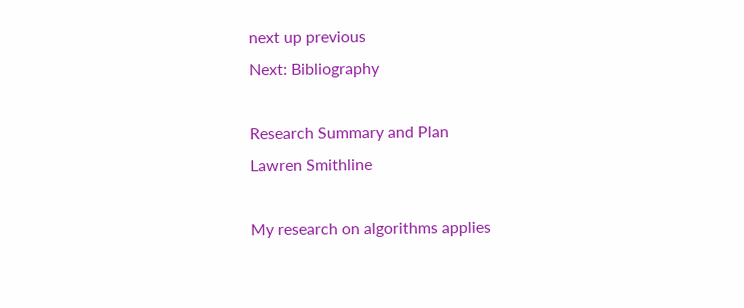next up previous
Next: Bibliography

Research Summary and Plan
Lawren Smithline

My research on algorithms applies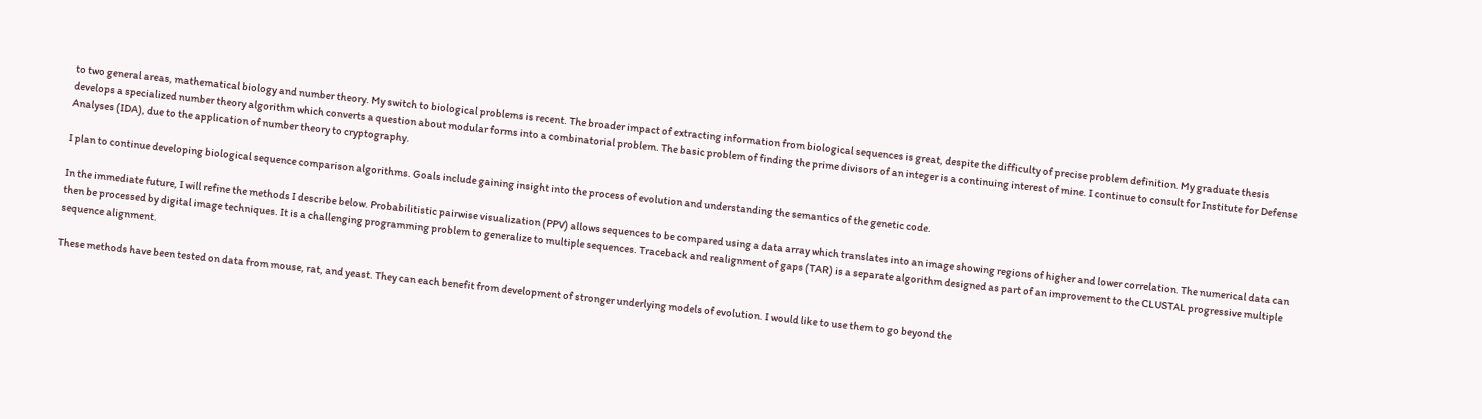to two general areas, mathematical biology and number theory. My switch to biological problems is recent. The broader impact of extracting information from biological sequences is great, despite the difficulty of precise problem definition. My graduate thesis develops a specialized number theory algorithm which converts a question about modular forms into a combinatorial problem. The basic problem of finding the prime divisors of an integer is a continuing interest of mine. I continue to consult for Institute for Defense Analyses (IDA), due to the application of number theory to cryptography.

I plan to continue developing biological sequence comparison algorithms. Goals include gaining insight into the process of evolution and understanding the semantics of the genetic code.

In the immediate future, I will refine the methods I describe below. Probabilitistic pairwise visualization (PPV) allows sequences to be compared using a data array which translates into an image showing regions of higher and lower correlation. The numerical data can then be processed by digital image techniques. It is a challenging programming problem to generalize to multiple sequences. Traceback and realignment of gaps (TAR) is a separate algorithm designed as part of an improvement to the CLUSTAL progressive multiple sequence alignment.

These methods have been tested on data from mouse, rat, and yeast. They can each benefit from development of stronger underlying models of evolution. I would like to use them to go beyond the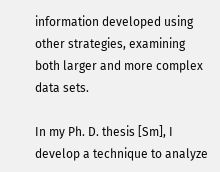information developed using other strategies, examining both larger and more complex data sets.

In my Ph. D. thesis [Sm], I develop a technique to analyze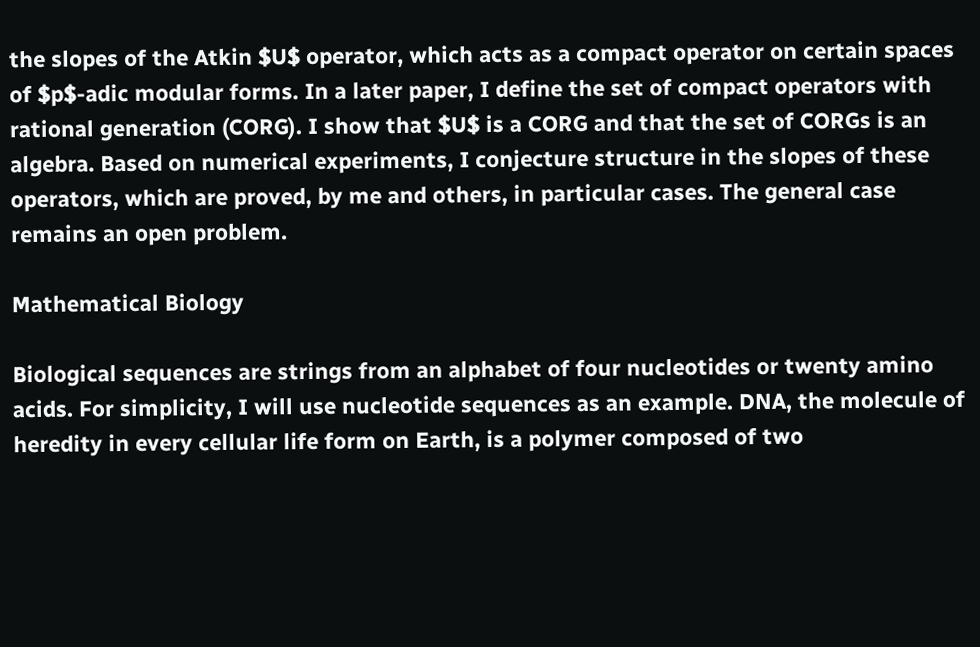the slopes of the Atkin $U$ operator, which acts as a compact operator on certain spaces of $p$-adic modular forms. In a later paper, I define the set of compact operators with rational generation (CORG). I show that $U$ is a CORG and that the set of CORGs is an algebra. Based on numerical experiments, I conjecture structure in the slopes of these operators, which are proved, by me and others, in particular cases. The general case remains an open problem.

Mathematical Biology

Biological sequences are strings from an alphabet of four nucleotides or twenty amino acids. For simplicity, I will use nucleotide sequences as an example. DNA, the molecule of heredity in every cellular life form on Earth, is a polymer composed of two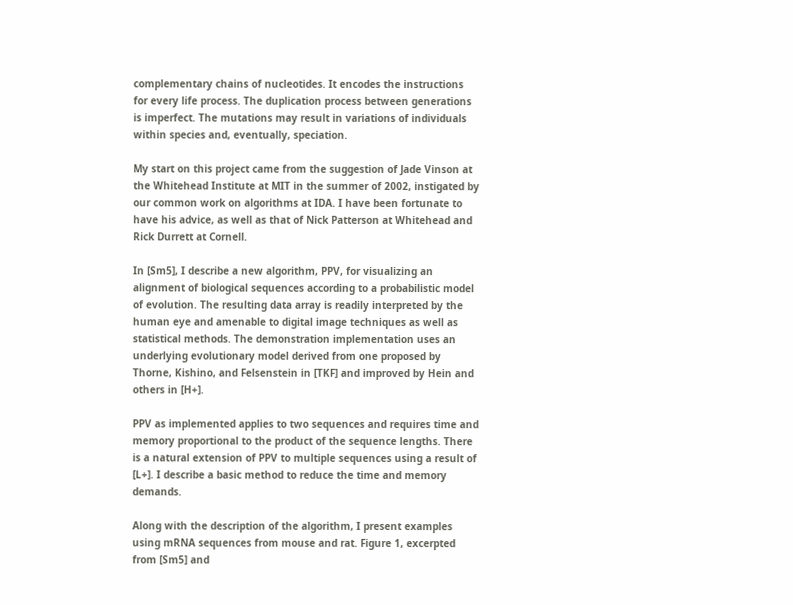complementary chains of nucleotides. It encodes the instructions for every life process. The duplication process between generations is imperfect. The mutations may result in variations of individuals within species and, eventually, speciation.

My start on this project came from the suggestion of Jade Vinson at the Whitehead Institute at MIT in the summer of 2002, instigated by our common work on algorithms at IDA. I have been fortunate to have his advice, as well as that of Nick Patterson at Whitehead and Rick Durrett at Cornell.

In [Sm5], I describe a new algorithm, PPV, for visualizing an alignment of biological sequences according to a probabilistic model of evolution. The resulting data array is readily interpreted by the human eye and amenable to digital image techniques as well as statistical methods. The demonstration implementation uses an underlying evolutionary model derived from one proposed by Thorne, Kishino, and Felsenstein in [TKF] and improved by Hein and others in [H+].

PPV as implemented applies to two sequences and requires time and memory proportional to the product of the sequence lengths. There is a natural extension of PPV to multiple sequences using a result of [L+]. I describe a basic method to reduce the time and memory demands.

Along with the description of the algorithm, I present examples using mRNA sequences from mouse and rat. Figure 1, excerpted from [Sm5] and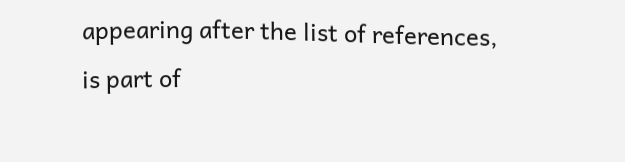appearing after the list of references, is part of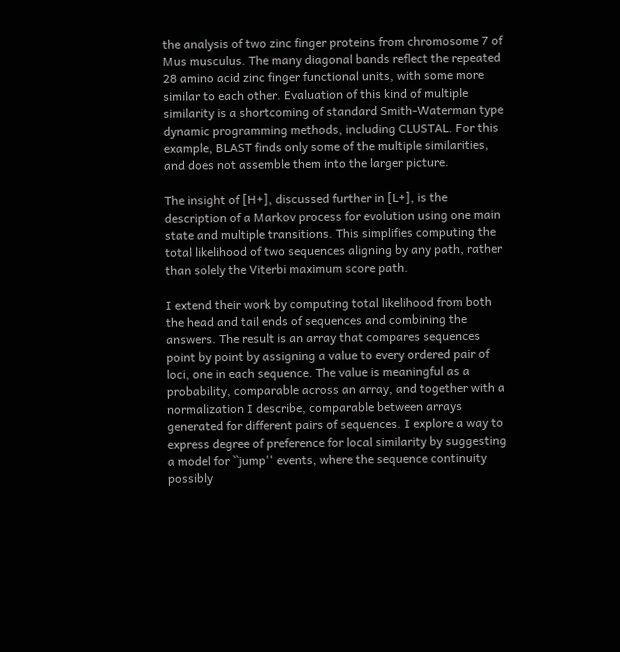the analysis of two zinc finger proteins from chromosome 7 of Mus musculus. The many diagonal bands reflect the repeated 28 amino acid zinc finger functional units, with some more similar to each other. Evaluation of this kind of multiple similarity is a shortcoming of standard Smith-Waterman type dynamic programming methods, including CLUSTAL. For this example, BLAST finds only some of the multiple similarities, and does not assemble them into the larger picture.

The insight of [H+], discussed further in [L+], is the description of a Markov process for evolution using one main state and multiple transitions. This simplifies computing the total likelihood of two sequences aligning by any path, rather than solely the Viterbi maximum score path.

I extend their work by computing total likelihood from both the head and tail ends of sequences and combining the answers. The result is an array that compares sequences point by point by assigning a value to every ordered pair of loci, one in each sequence. The value is meaningful as a probability, comparable across an array, and together with a normalization I describe, comparable between arrays generated for different pairs of sequences. I explore a way to express degree of preference for local similarity by suggesting a model for ``jump'' events, where the sequence continuity possibly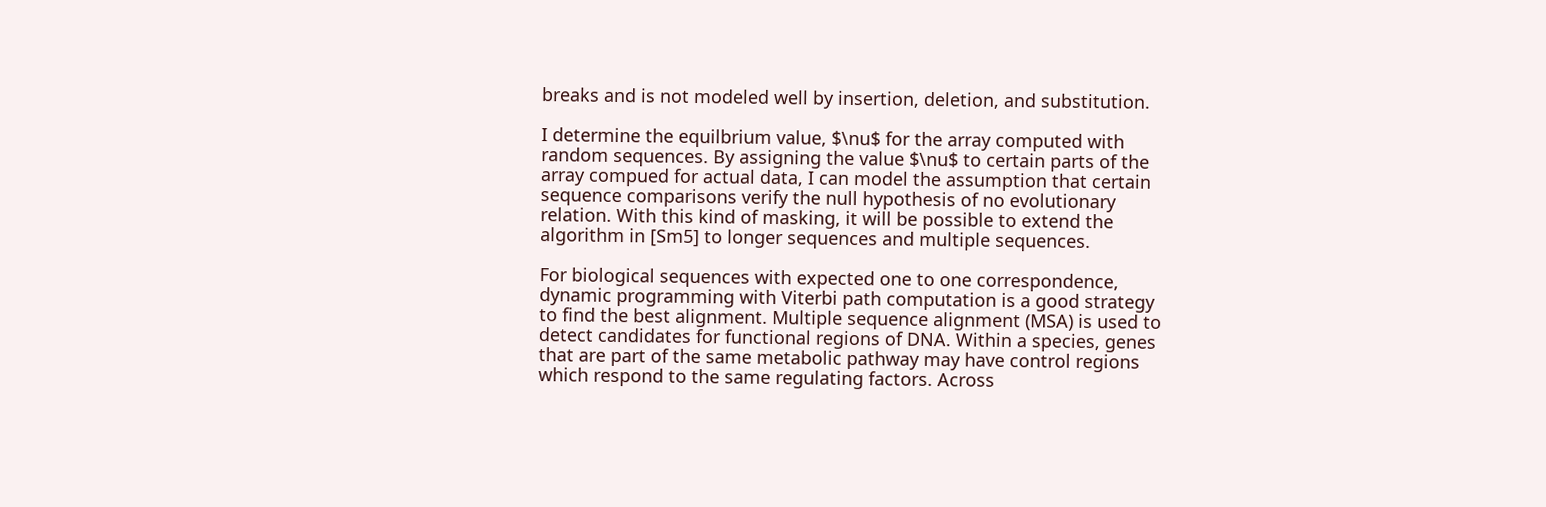breaks and is not modeled well by insertion, deletion, and substitution.

I determine the equilbrium value, $\nu$ for the array computed with random sequences. By assigning the value $\nu$ to certain parts of the array compued for actual data, I can model the assumption that certain sequence comparisons verify the null hypothesis of no evolutionary relation. With this kind of masking, it will be possible to extend the algorithm in [Sm5] to longer sequences and multiple sequences.

For biological sequences with expected one to one correspondence, dynamic programming with Viterbi path computation is a good strategy to find the best alignment. Multiple sequence alignment (MSA) is used to detect candidates for functional regions of DNA. Within a species, genes that are part of the same metabolic pathway may have control regions which respond to the same regulating factors. Across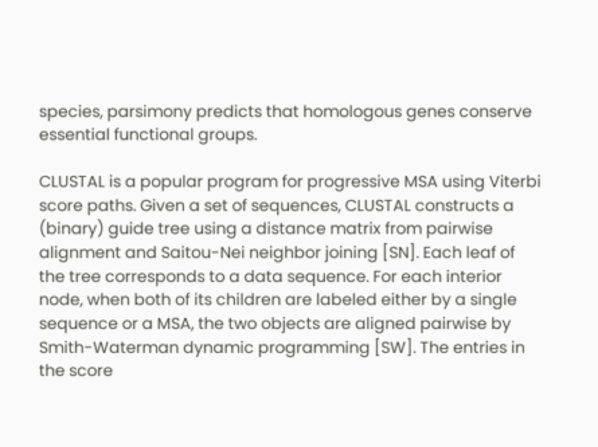species, parsimony predicts that homologous genes conserve essential functional groups.

CLUSTAL is a popular program for progressive MSA using Viterbi score paths. Given a set of sequences, CLUSTAL constructs a (binary) guide tree using a distance matrix from pairwise alignment and Saitou-Nei neighbor joining [SN]. Each leaf of the tree corresponds to a data sequence. For each interior node, when both of its children are labeled either by a single sequence or a MSA, the two objects are aligned pairwise by Smith-Waterman dynamic programming [SW]. The entries in the score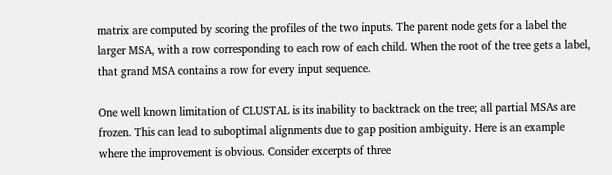matrix are computed by scoring the profiles of the two inputs. The parent node gets for a label the larger MSA, with a row corresponding to each row of each child. When the root of the tree gets a label, that grand MSA contains a row for every input sequence.

One well known limitation of CLUSTAL is its inability to backtrack on the tree; all partial MSAs are frozen. This can lead to suboptimal alignments due to gap position ambiguity. Here is an example where the improvement is obvious. Consider excerpts of three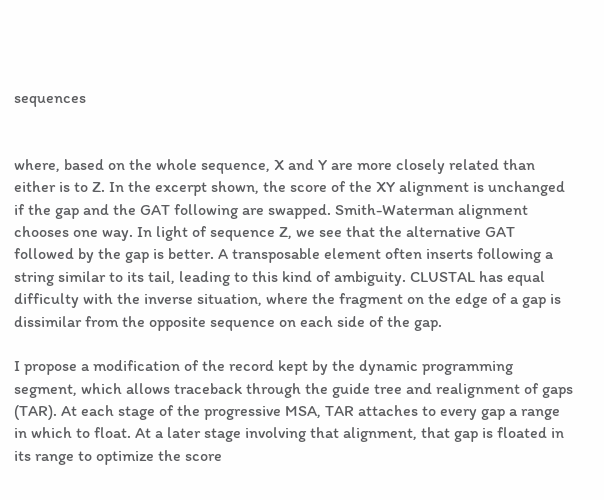sequences


where, based on the whole sequence, X and Y are more closely related than either is to Z. In the excerpt shown, the score of the XY alignment is unchanged if the gap and the GAT following are swapped. Smith-Waterman alignment chooses one way. In light of sequence Z, we see that the alternative GAT followed by the gap is better. A transposable element often inserts following a string similar to its tail, leading to this kind of ambiguity. CLUSTAL has equal difficulty with the inverse situation, where the fragment on the edge of a gap is dissimilar from the opposite sequence on each side of the gap.

I propose a modification of the record kept by the dynamic programming segment, which allows traceback through the guide tree and realignment of gaps (TAR). At each stage of the progressive MSA, TAR attaches to every gap a range in which to float. At a later stage involving that alignment, that gap is floated in its range to optimize the score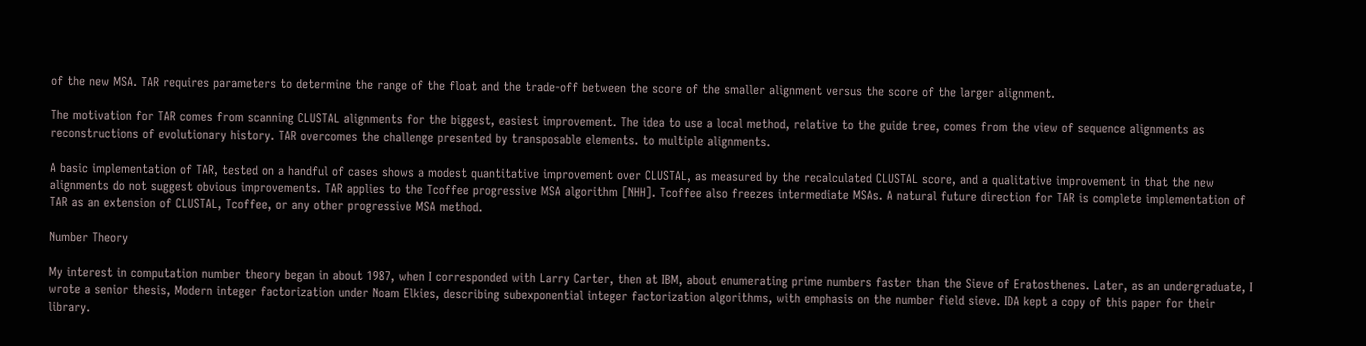of the new MSA. TAR requires parameters to determine the range of the float and the trade-off between the score of the smaller alignment versus the score of the larger alignment.

The motivation for TAR comes from scanning CLUSTAL alignments for the biggest, easiest improvement. The idea to use a local method, relative to the guide tree, comes from the view of sequence alignments as reconstructions of evolutionary history. TAR overcomes the challenge presented by transposable elements. to multiple alignments.

A basic implementation of TAR, tested on a handful of cases shows a modest quantitative improvement over CLUSTAL, as measured by the recalculated CLUSTAL score, and a qualitative improvement in that the new alignments do not suggest obvious improvements. TAR applies to the Tcoffee progressive MSA algorithm [NHH]. Tcoffee also freezes intermediate MSAs. A natural future direction for TAR is complete implementation of TAR as an extension of CLUSTAL, Tcoffee, or any other progressive MSA method.

Number Theory

My interest in computation number theory began in about 1987, when I corresponded with Larry Carter, then at IBM, about enumerating prime numbers faster than the Sieve of Eratosthenes. Later, as an undergraduate, I wrote a senior thesis, Modern integer factorization under Noam Elkies, describing subexponential integer factorization algorithms, with emphasis on the number field sieve. IDA kept a copy of this paper for their library.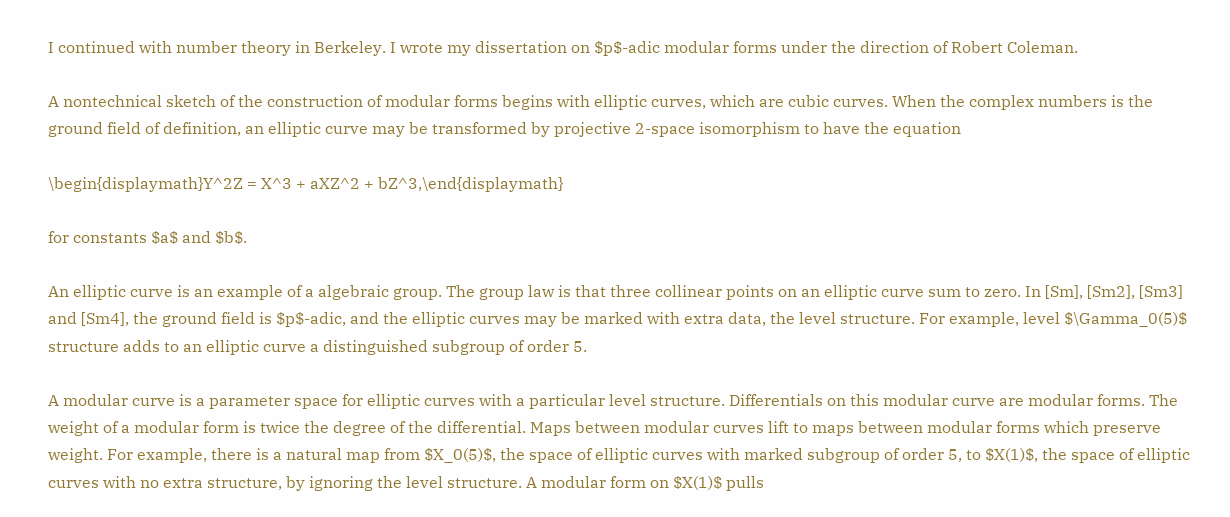I continued with number theory in Berkeley. I wrote my dissertation on $p$-adic modular forms under the direction of Robert Coleman.

A nontechnical sketch of the construction of modular forms begins with elliptic curves, which are cubic curves. When the complex numbers is the ground field of definition, an elliptic curve may be transformed by projective 2-space isomorphism to have the equation

\begin{displaymath}Y^2Z = X^3 + aXZ^2 + bZ^3,\end{displaymath}

for constants $a$ and $b$.

An elliptic curve is an example of a algebraic group. The group law is that three collinear points on an elliptic curve sum to zero. In [Sm], [Sm2], [Sm3] and [Sm4], the ground field is $p$-adic, and the elliptic curves may be marked with extra data, the level structure. For example, level $\Gamma_0(5)$ structure adds to an elliptic curve a distinguished subgroup of order 5.

A modular curve is a parameter space for elliptic curves with a particular level structure. Differentials on this modular curve are modular forms. The weight of a modular form is twice the degree of the differential. Maps between modular curves lift to maps between modular forms which preserve weight. For example, there is a natural map from $X_0(5)$, the space of elliptic curves with marked subgroup of order 5, to $X(1)$, the space of elliptic curves with no extra structure, by ignoring the level structure. A modular form on $X(1)$ pulls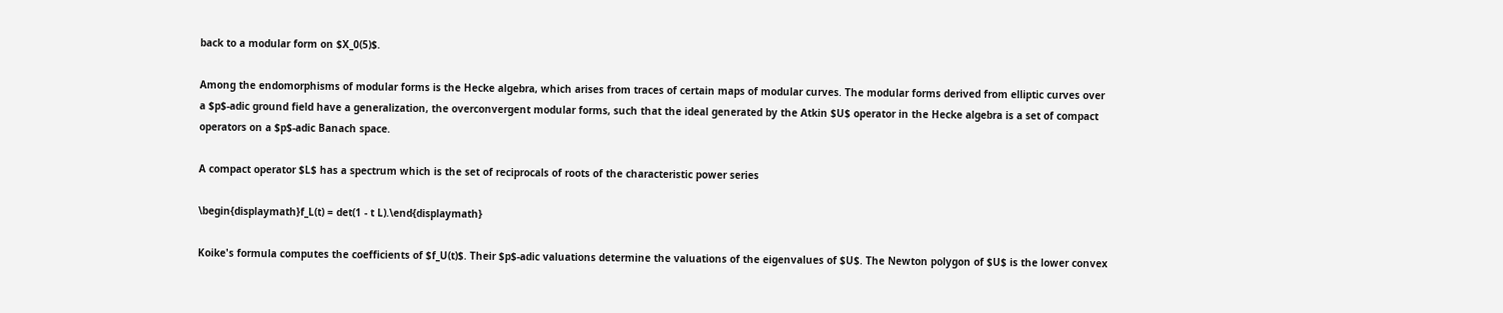back to a modular form on $X_0(5)$.

Among the endomorphisms of modular forms is the Hecke algebra, which arises from traces of certain maps of modular curves. The modular forms derived from elliptic curves over a $p$-adic ground field have a generalization, the overconvergent modular forms, such that the ideal generated by the Atkin $U$ operator in the Hecke algebra is a set of compact operators on a $p$-adic Banach space.

A compact operator $L$ has a spectrum which is the set of reciprocals of roots of the characteristic power series

\begin{displaymath}f_L(t) = det(1 - t L).\end{displaymath}

Koike's formula computes the coefficients of $f_U(t)$. Their $p$-adic valuations determine the valuations of the eigenvalues of $U$. The Newton polygon of $U$ is the lower convex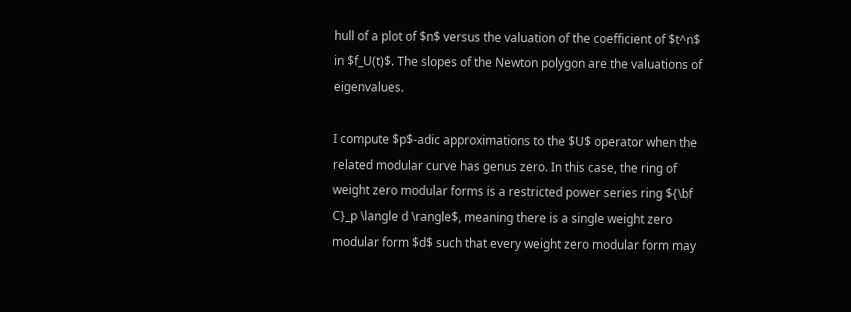hull of a plot of $n$ versus the valuation of the coefficient of $t^n$ in $f_U(t)$. The slopes of the Newton polygon are the valuations of eigenvalues.

I compute $p$-adic approximations to the $U$ operator when the related modular curve has genus zero. In this case, the ring of weight zero modular forms is a restricted power series ring ${\bf C}_p \langle d \rangle$, meaning there is a single weight zero modular form $d$ such that every weight zero modular form may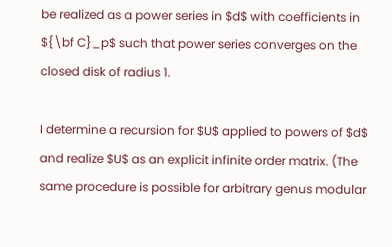be realized as a power series in $d$ with coefficients in ${\bf C}_p$ such that power series converges on the closed disk of radius 1.

I determine a recursion for $U$ applied to powers of $d$ and realize $U$ as an explicit infinite order matrix. (The same procedure is possible for arbitrary genus modular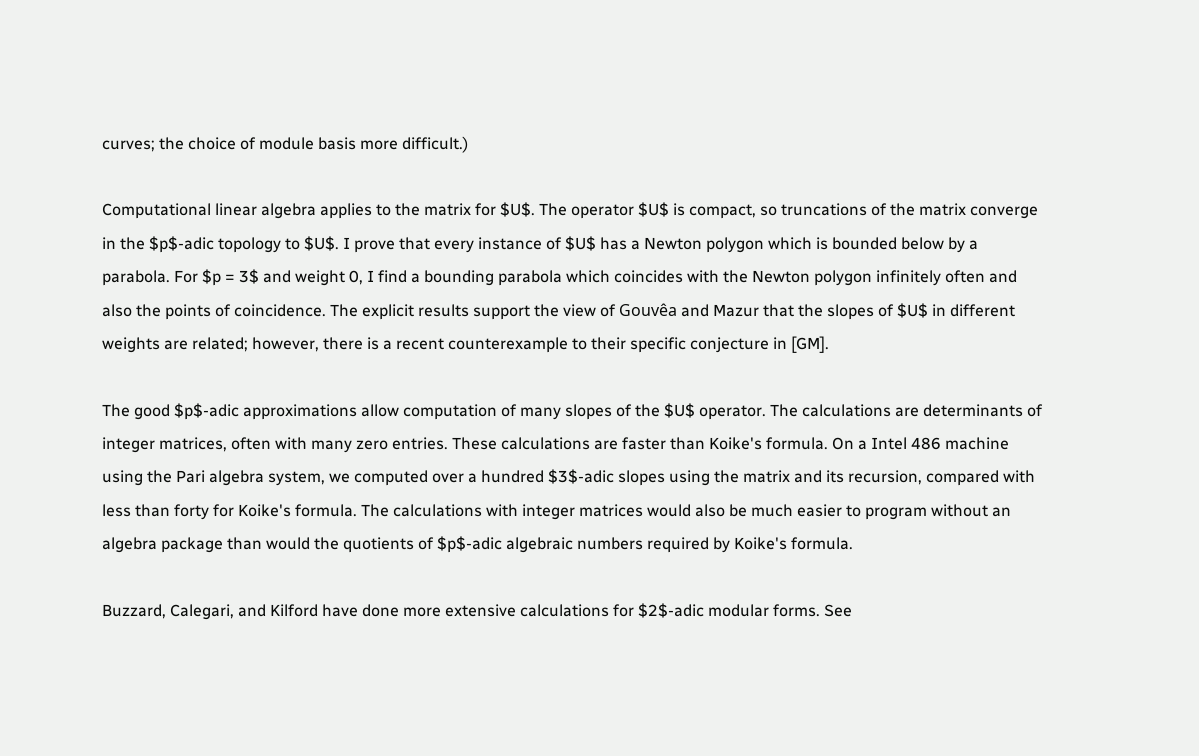curves; the choice of module basis more difficult.)

Computational linear algebra applies to the matrix for $U$. The operator $U$ is compact, so truncations of the matrix converge in the $p$-adic topology to $U$. I prove that every instance of $U$ has a Newton polygon which is bounded below by a parabola. For $p = 3$ and weight 0, I find a bounding parabola which coincides with the Newton polygon infinitely often and also the points of coincidence. The explicit results support the view of Gouvêa and Mazur that the slopes of $U$ in different weights are related; however, there is a recent counterexample to their specific conjecture in [GM].

The good $p$-adic approximations allow computation of many slopes of the $U$ operator. The calculations are determinants of integer matrices, often with many zero entries. These calculations are faster than Koike's formula. On a Intel 486 machine using the Pari algebra system, we computed over a hundred $3$-adic slopes using the matrix and its recursion, compared with less than forty for Koike's formula. The calculations with integer matrices would also be much easier to program without an algebra package than would the quotients of $p$-adic algebraic numbers required by Koike's formula.

Buzzard, Calegari, and Kilford have done more extensive calculations for $2$-adic modular forms. See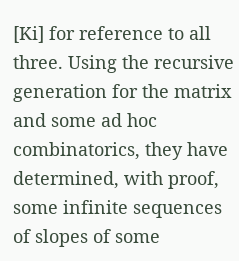[Ki] for reference to all three. Using the recursive generation for the matrix and some ad hoc combinatorics, they have determined, with proof, some infinite sequences of slopes of some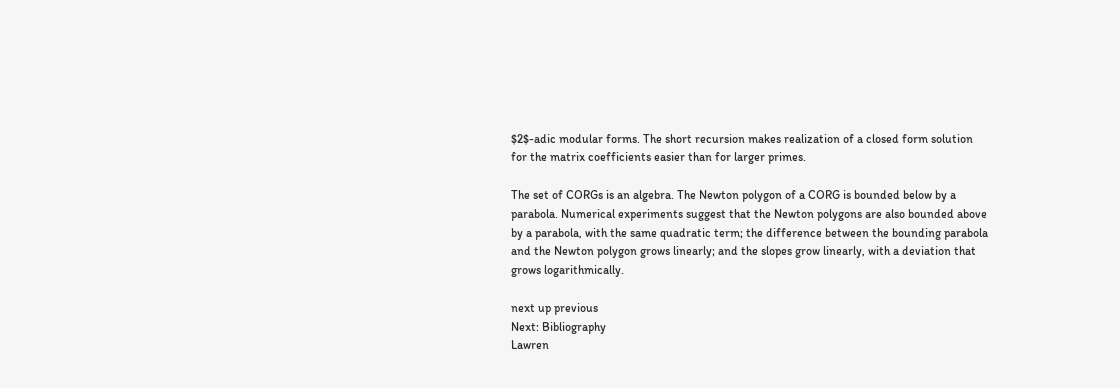$2$-adic modular forms. The short recursion makes realization of a closed form solution for the matrix coefficients easier than for larger primes.

The set of CORGs is an algebra. The Newton polygon of a CORG is bounded below by a parabola. Numerical experiments suggest that the Newton polygons are also bounded above by a parabola, with the same quadratic term; the difference between the bounding parabola and the Newton polygon grows linearly; and the slopes grow linearly, with a deviation that grows logarithmically.

next up previous
Next: Bibliography
Lawren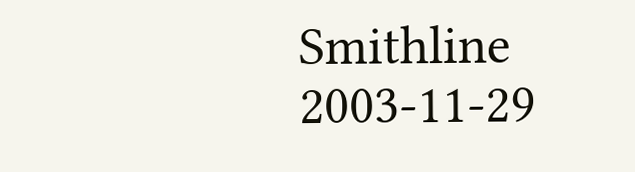Smithline 2003-11-29